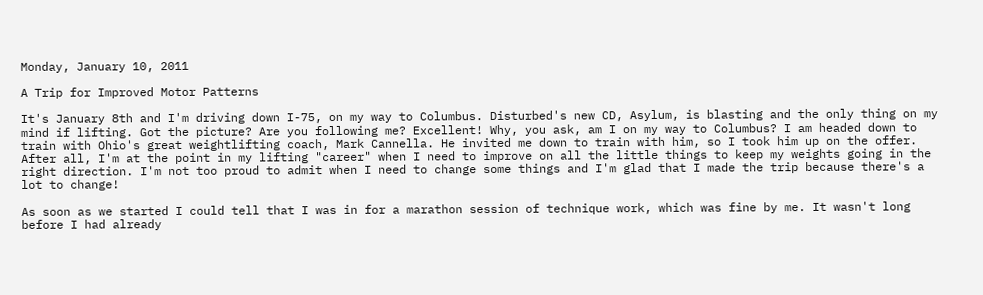Monday, January 10, 2011

A Trip for Improved Motor Patterns

It's January 8th and I'm driving down I-75, on my way to Columbus. Disturbed's new CD, Asylum, is blasting and the only thing on my mind if lifting. Got the picture? Are you following me? Excellent! Why, you ask, am I on my way to Columbus? I am headed down to train with Ohio's great weightlifting coach, Mark Cannella. He invited me down to train with him, so I took him up on the offer. After all, I'm at the point in my lifting "career" when I need to improve on all the little things to keep my weights going in the right direction. I'm not too proud to admit when I need to change some things and I'm glad that I made the trip because there's a lot to change!

As soon as we started I could tell that I was in for a marathon session of technique work, which was fine by me. It wasn't long before I had already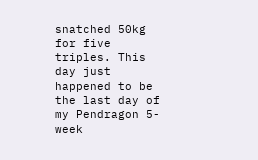snatched 50kg for five triples. This day just happened to be the last day of my Pendragon 5-week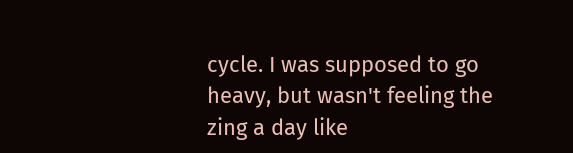cycle. I was supposed to go heavy, but wasn't feeling the zing a day like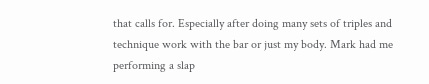that calls for. Especially after doing many sets of triples and technique work with the bar or just my body. Mark had me performing a slap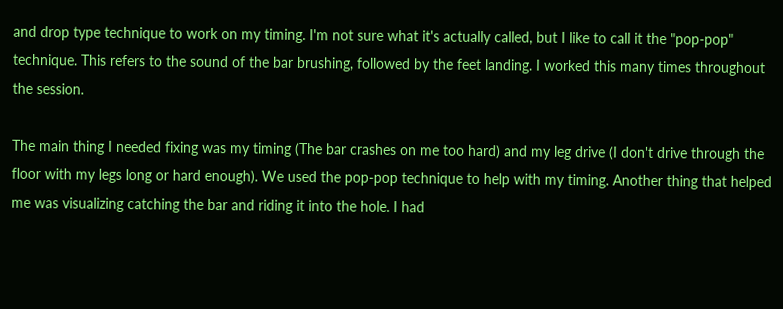and drop type technique to work on my timing. I'm not sure what it's actually called, but I like to call it the "pop-pop" technique. This refers to the sound of the bar brushing, followed by the feet landing. I worked this many times throughout the session.

The main thing I needed fixing was my timing (The bar crashes on me too hard) and my leg drive (I don't drive through the floor with my legs long or hard enough). We used the pop-pop technique to help with my timing. Another thing that helped me was visualizing catching the bar and riding it into the hole. I had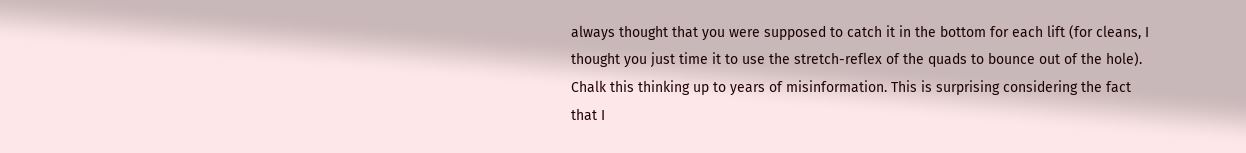always thought that you were supposed to catch it in the bottom for each lift (for cleans, I thought you just time it to use the stretch-reflex of the quads to bounce out of the hole). Chalk this thinking up to years of misinformation. This is surprising considering the fact that I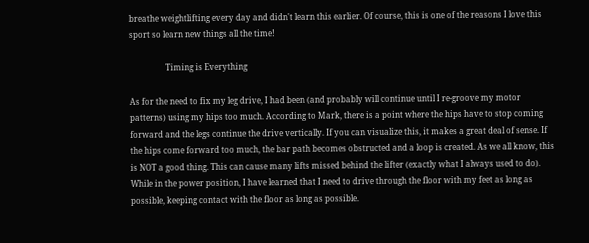breathe weightlifting every day and didn't learn this earlier. Of course, this is one of the reasons I love this sport so learn new things all the time!

                  Timing is Everything

As for the need to fix my leg drive, I had been (and probably will continue until I re-groove my motor patterns) using my hips too much. According to Mark, there is a point where the hips have to stop coming forward and the legs continue the drive vertically. If you can visualize this, it makes a great deal of sense. If the hips come forward too much, the bar path becomes obstructed and a loop is created. As we all know, this is NOT a good thing. This can cause many lifts missed behind the lifter (exactly what I always used to do). While in the power position, I have learned that I need to drive through the floor with my feet as long as possible, keeping contact with the floor as long as possible.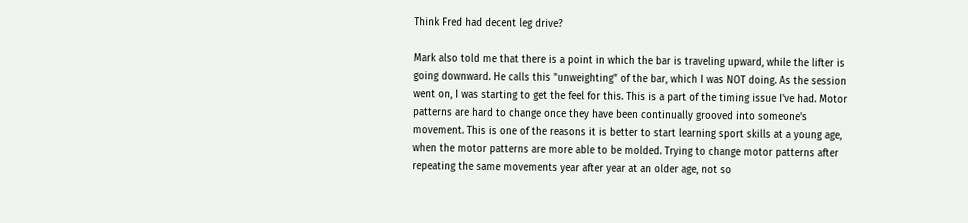Think Fred had decent leg drive?

Mark also told me that there is a point in which the bar is traveling upward, while the lifter is going downward. He calls this "unweighting" of the bar, which I was NOT doing. As the session went on, I was starting to get the feel for this. This is a part of the timing issue I've had. Motor patterns are hard to change once they have been continually grooved into someone's movement. This is one of the reasons it is better to start learning sport skills at a young age, when the motor patterns are more able to be molded. Trying to change motor patterns after repeating the same movements year after year at an older age, not so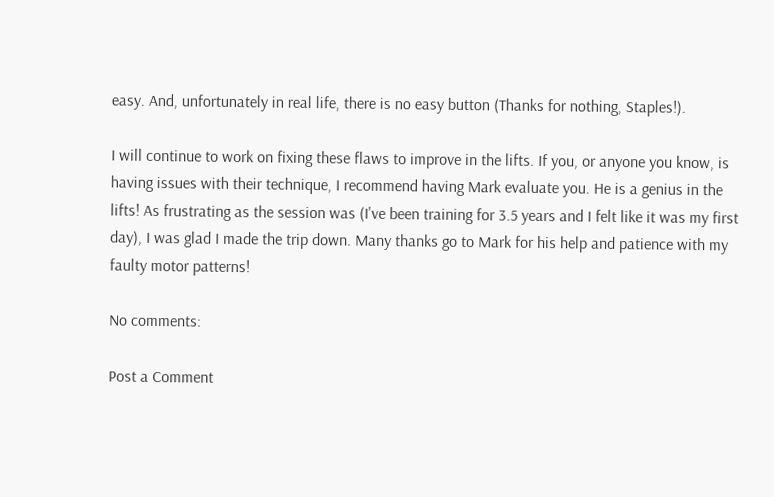easy. And, unfortunately in real life, there is no easy button (Thanks for nothing, Staples!).

I will continue to work on fixing these flaws to improve in the lifts. If you, or anyone you know, is having issues with their technique, I recommend having Mark evaluate you. He is a genius in the lifts! As frustrating as the session was (I've been training for 3.5 years and I felt like it was my first day), I was glad I made the trip down. Many thanks go to Mark for his help and patience with my faulty motor patterns!

No comments:

Post a Comment